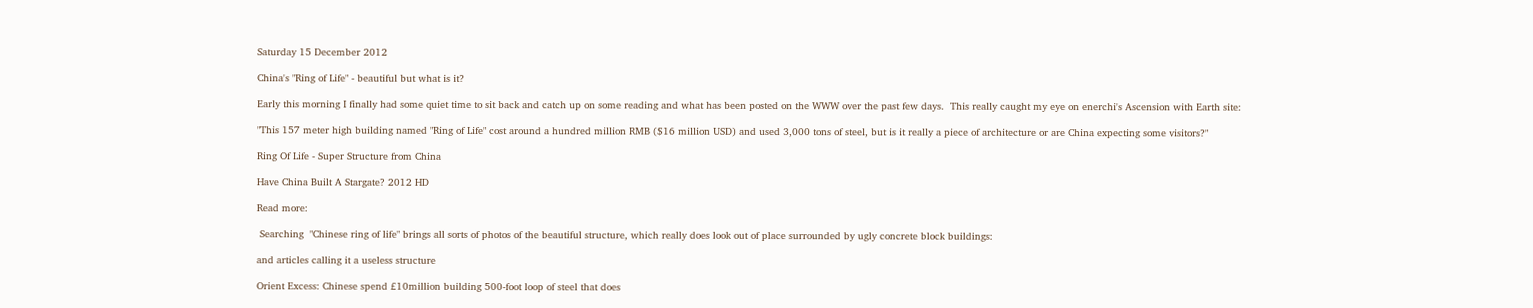Saturday 15 December 2012

China's "Ring of Life" - beautiful but what is it?

Early this morning I finally had some quiet time to sit back and catch up on some reading and what has been posted on the WWW over the past few days.  This really caught my eye on enerchi's Ascension with Earth site:

"This 157 meter high building named "Ring of Life" cost around a hundred million RMB ($16 million USD) and used 3,000 tons of steel, but is it really a piece of architecture or are China expecting some visitors?"

Ring Of Life - Super Structure from China

Have China Built A Stargate? 2012 HD

Read more:

 Searching  "Chinese ring of life" brings all sorts of photos of the beautiful structure, which really does look out of place surrounded by ugly concrete block buildings:

and articles calling it a useless structure

Orient Excess: Chinese spend £10million building 500-foot loop of steel that does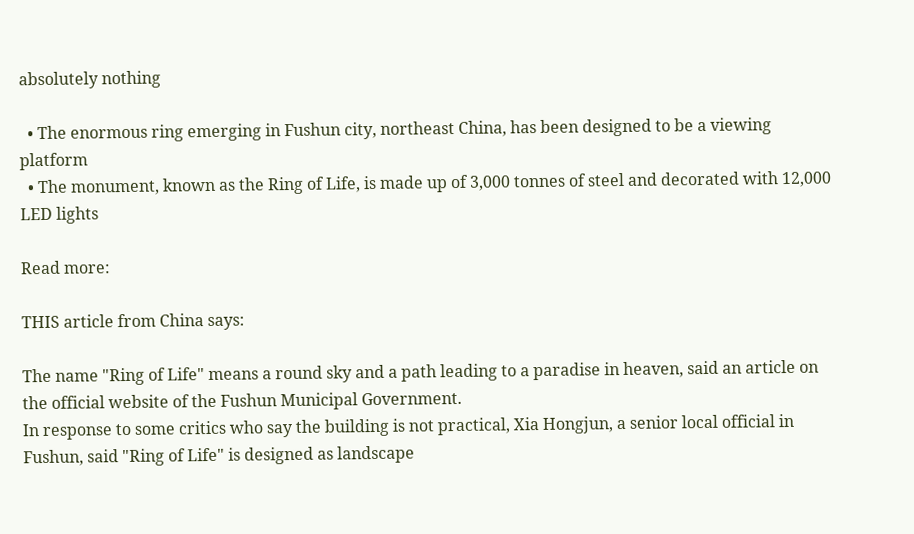absolutely nothing

  • The enormous ring emerging in Fushun city, northeast China, has been designed to be a viewing platform
  • The monument, known as the Ring of Life, is made up of 3,000 tonnes of steel and decorated with 12,000 LED lights

Read more:

THIS article from China says:

The name "Ring of Life" means a round sky and a path leading to a paradise in heaven, said an article on the official website of the Fushun Municipal Government.
In response to some critics who say the building is not practical, Xia Hongjun, a senior local official in Fushun, said "Ring of Life" is designed as landscape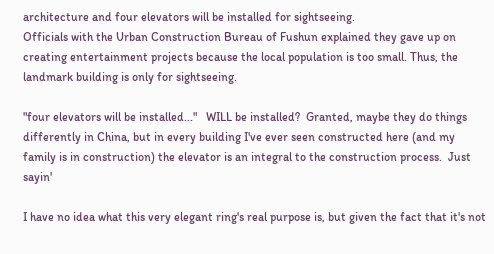architecture and four elevators will be installed for sightseeing.
Officials with the Urban Construction Bureau of Fushun explained they gave up on creating entertainment projects because the local population is too small. Thus, the landmark building is only for sightseeing.

"four elevators will be installed..."   WILL be installed?  Granted, maybe they do things differently in China, but in every building I've ever seen constructed here (and my family is in construction) the elevator is an integral to the construction process.  Just sayin'

I have no idea what this very elegant ring's real purpose is, but given the fact that it's not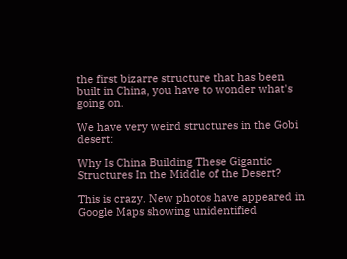the first bizarre structure that has been built in China, you have to wonder what's going on.

We have very weird structures in the Gobi desert:

Why Is China Building These Gigantic Structures In the Middle of the Desert?

This is crazy. New photos have appeared in Google Maps showing unidentified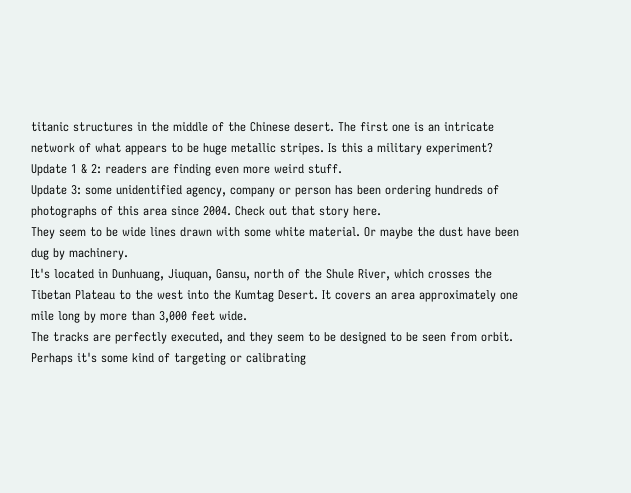titanic structures in the middle of the Chinese desert. The first one is an intricate network of what appears to be huge metallic stripes. Is this a military experiment?
Update 1 & 2: readers are finding even more weird stuff.
Update 3: some unidentified agency, company or person has been ordering hundreds of photographs of this area since 2004. Check out that story here.
They seem to be wide lines drawn with some white material. Or maybe the dust have been dug by machinery.
It's located in Dunhuang, Jiuquan, Gansu, north of the Shule River, which crosses the Tibetan Plateau to the west into the Kumtag Desert. It covers an area approximately one mile long by more than 3,000 feet wide.
The tracks are perfectly executed, and they seem to be designed to be seen from orbit.
Perhaps it's some kind of targeting or calibrating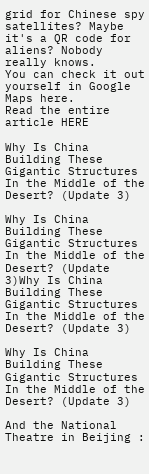grid for Chinese spy satellites? Maybe it's a QR code for aliens? Nobody really knows.
You can check it out yourself in Google Maps here.
Read the entire article HERE

Why Is China Building These Gigantic Structures In the Middle of the Desert? (Update 3)

Why Is China Building These Gigantic Structures In the Middle of the Desert? (Update 3)Why Is China Building These Gigantic Structures In the Middle of the Desert? (Update 3)

Why Is China Building These Gigantic Structures In the Middle of the Desert? (Update 3)

And the National Theatre in Beijing :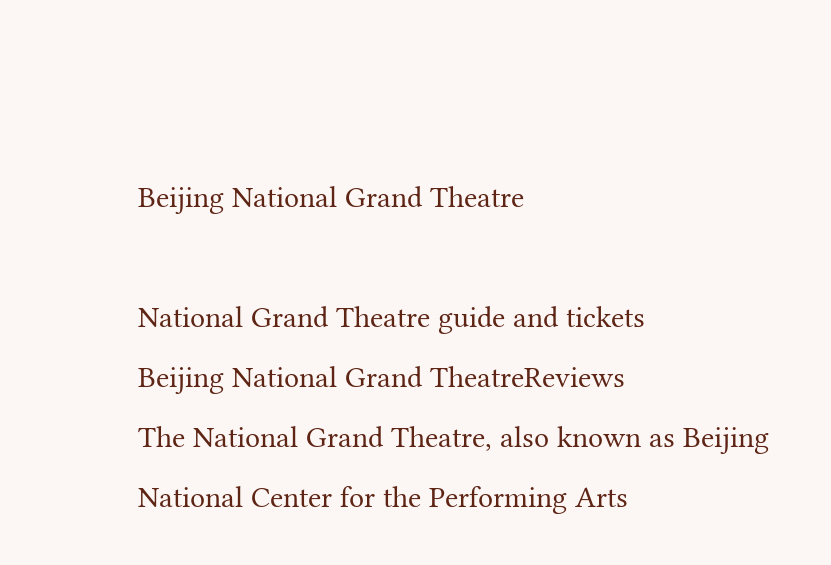Beijing National Grand Theatre

National Grand Theatre guide and tickets
Beijing National Grand TheatreReviews
The National Grand Theatre, also known as Beijing National Center for the Performing Arts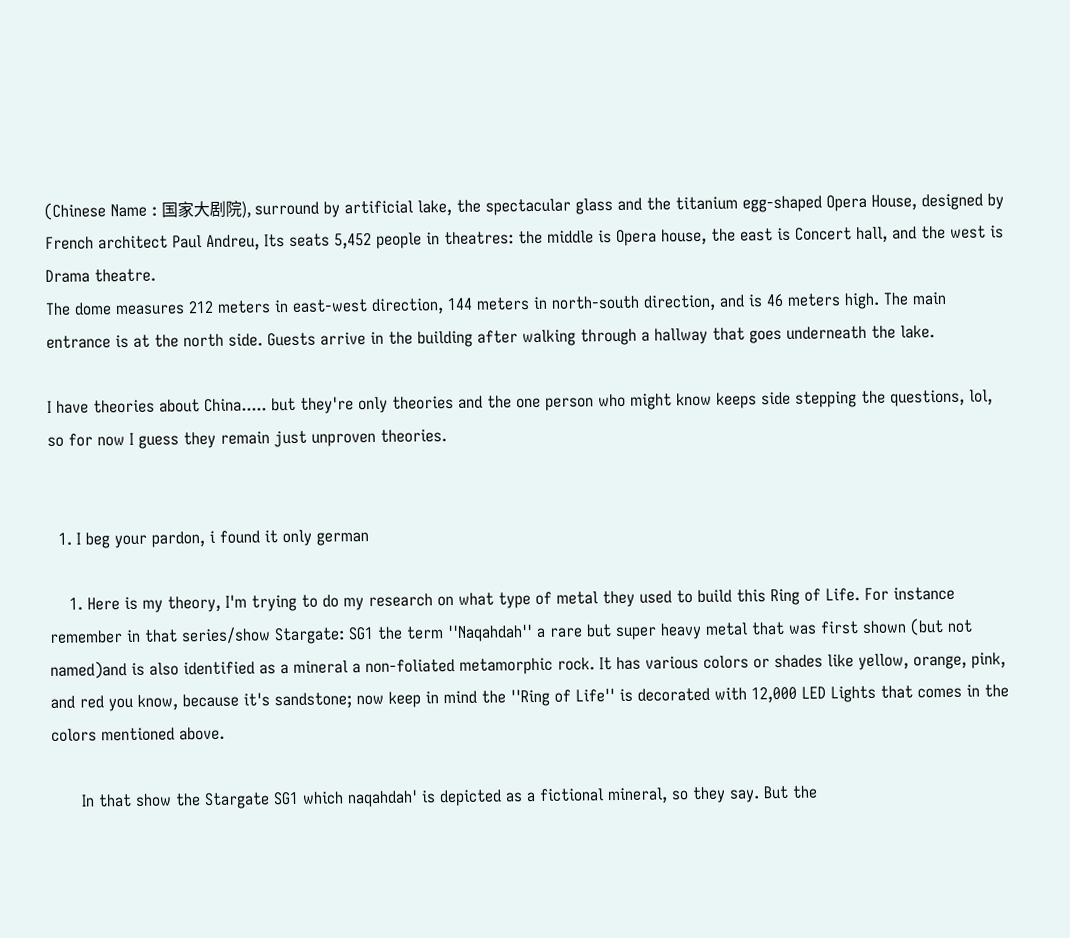(Chinese Name : 国家大剧院), surround by artificial lake, the spectacular glass and the titanium egg-shaped Opera House, designed by French architect Paul Andreu, Its seats 5,452 people in theatres: the middle is Opera house, the east is Concert hall, and the west is Drama theatre.
The dome measures 212 meters in east-west direction, 144 meters in north-south direction, and is 46 meters high. The main entrance is at the north side. Guests arrive in the building after walking through a hallway that goes underneath the lake.

I have theories about China..... but they're only theories and the one person who might know keeps side stepping the questions, lol, so for now I guess they remain just unproven theories.


  1. I beg your pardon, i found it only german

    1. Here is my theory, I'm trying to do my research on what type of metal they used to build this Ring of Life. For instance remember in that series/show Stargate: SG1 the term ''Naqahdah'' a rare but super heavy metal that was first shown (but not named)and is also identified as a mineral a non-foliated metamorphic rock. It has various colors or shades like yellow, orange, pink, and red you know, because it's sandstone; now keep in mind the ''Ring of Life'' is decorated with 12,000 LED Lights that comes in the colors mentioned above.

      In that show the Stargate SG1 which naqahdah' is depicted as a fictional mineral, so they say. But the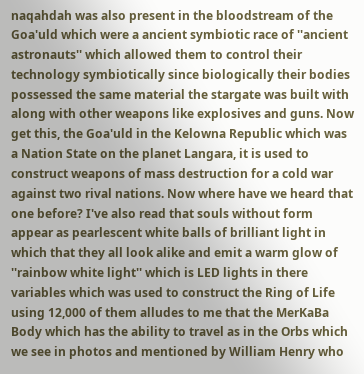naqahdah was also present in the bloodstream of the Goa'uld which were a ancient symbiotic race of ''ancient astronauts'' which allowed them to control their technology symbiotically since biologically their bodies possessed the same material the stargate was built with along with other weapons like explosives and guns. Now get this, the Goa'uld in the Kelowna Republic which was a Nation State on the planet Langara, it is used to construct weapons of mass destruction for a cold war against two rival nations. Now where have we heard that one before? I've also read that souls without form appear as pearlescent white balls of brilliant light in which that they all look alike and emit a warm glow of ''rainbow white light'' which is LED lights in there variables which was used to construct the Ring of Life using 12,000 of them alludes to me that the MerKaBa Body which has the ability to travel as in the Orbs which we see in photos and mentioned by William Henry who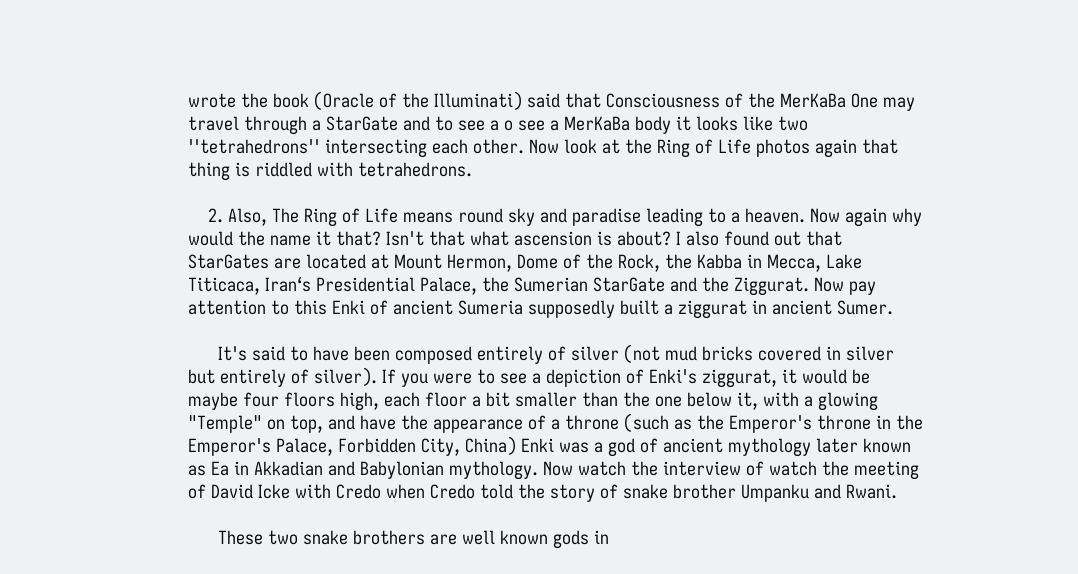wrote the book (Oracle of the Illuminati) said that Consciousness of the MerKaBa One may travel through a StarGate and to see a o see a MerKaBa body it looks like two ''tetrahedrons'' intersecting each other. Now look at the Ring of Life photos again that thing is riddled with tetrahedrons.

    2. Also, The Ring of Life means round sky and paradise leading to a heaven. Now again why would the name it that? Isn't that what ascension is about? I also found out that StarGates are located at Mount Hermon, Dome of the Rock, the Kabba in Mecca, Lake Titicaca, Iranʻs Presidential Palace, the Sumerian StarGate and the Ziggurat. Now pay attention to this Enki of ancient Sumeria supposedly built a ziggurat in ancient Sumer.

      It's said to have been composed entirely of silver (not mud bricks covered in silver but entirely of silver). If you were to see a depiction of Enki's ziggurat, it would be maybe four floors high, each floor a bit smaller than the one below it, with a glowing "Temple" on top, and have the appearance of a throne (such as the Emperor's throne in the Emperor's Palace, Forbidden City, China) Enki was a god of ancient mythology later known as Ea in Akkadian and Babylonian mythology. Now watch the interview of watch the meeting of David Icke with Credo when Credo told the story of snake brother Umpanku and Rwani.

      These two snake brothers are well known gods in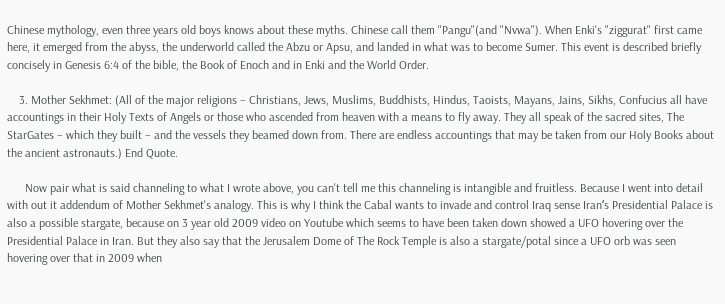Chinese mythology, even three years old boys knows about these myths. Chinese call them "Pangu"(and "Nvwa"). When Enki's "ziggurat" first came here, it emerged from the abyss, the underworld called the Abzu or Apsu, and landed in what was to become Sumer. This event is described briefly concisely in Genesis 6:4 of the bible, the Book of Enoch and in Enki and the World Order.

    3. Mother Sekhmet: (All of the major religions – Christians, Jews, Muslims, Buddhists, Hindus, Taoists, Mayans, Jains, Sikhs, Confucius all have accountings in their Holy Texts of Angels or those who ascended from heaven with a means to fly away. They all speak of the sacred sites, The StarGates – which they built – and the vessels they beamed down from. There are endless accountings that may be taken from our Holy Books about the ancient astronauts.) End Quote.

      Now pair what is said channeling to what I wrote above, you can't tell me this channeling is intangible and fruitless. Because I went into detail with out it addendum of Mother Sekhmet's analogy. This is why I think the Cabal wants to invade and control Iraq sense Iranʻs Presidential Palace is also a possible stargate, because on 3 year old 2009 video on Youtube which seems to have been taken down showed a UFO hovering over the Presidential Palace in Iran. But they also say that the Jerusalem Dome of The Rock Temple is also a stargate/potal since a UFO orb was seen hovering over that in 2009 when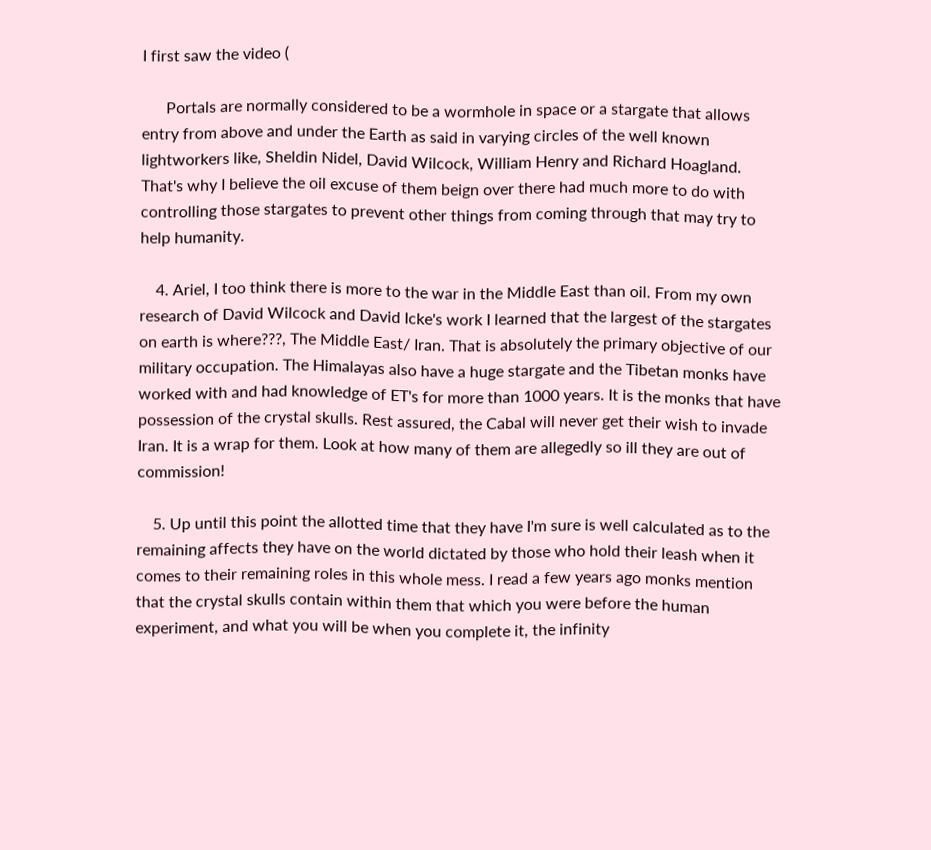I first saw the video (

      Portals are normally considered to be a wormhole in space or a stargate that allows entry from above and under the Earth as said in varying circles of the well known lightworkers like, Sheldin Nidel, David Wilcock, William Henry and Richard Hoagland. That's why I believe the oil excuse of them beign over there had much more to do with controlling those stargates to prevent other things from coming through that may try to help humanity.

    4. Ariel, I too think there is more to the war in the Middle East than oil. From my own research of David Wilcock and David Icke's work I learned that the largest of the stargates on earth is where???, The Middle East/ Iran. That is absolutely the primary objective of our military occupation. The Himalayas also have a huge stargate and the Tibetan monks have worked with and had knowledge of ET's for more than 1000 years. It is the monks that have possession of the crystal skulls. Rest assured, the Cabal will never get their wish to invade Iran. It is a wrap for them. Look at how many of them are allegedly so ill they are out of commission!

    5. Up until this point the allotted time that they have I'm sure is well calculated as to the remaining affects they have on the world dictated by those who hold their leash when it comes to their remaining roles in this whole mess. I read a few years ago monks mention that the crystal skulls contain within them that which you were before the human experiment, and what you will be when you complete it, the infinity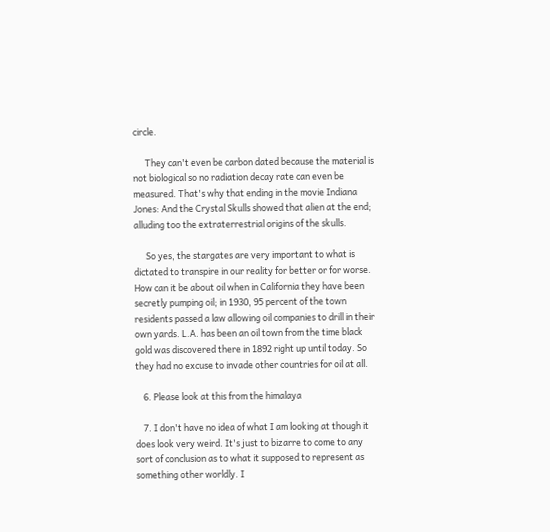circle.

      They can't even be carbon dated because the material is not biological so no radiation decay rate can even be measured. That's why that ending in the movie Indiana Jones: And the Crystal Skulls showed that alien at the end; alluding too the extraterrestrial origins of the skulls.

      So yes, the stargates are very important to what is dictated to transpire in our reality for better or for worse. How can it be about oil when in California they have been secretly pumping oil; in 1930, 95 percent of the town residents passed a law allowing oil companies to drill in their own yards. L.A. has been an oil town from the time black gold was discovered there in 1892 right up until today. So they had no excuse to invade other countries for oil at all.

    6. Please look at this from the himalaya

    7. I don't have no idea of what I am looking at though it does look very weird. It's just to bizarre to come to any sort of conclusion as to what it supposed to represent as something other worldly. I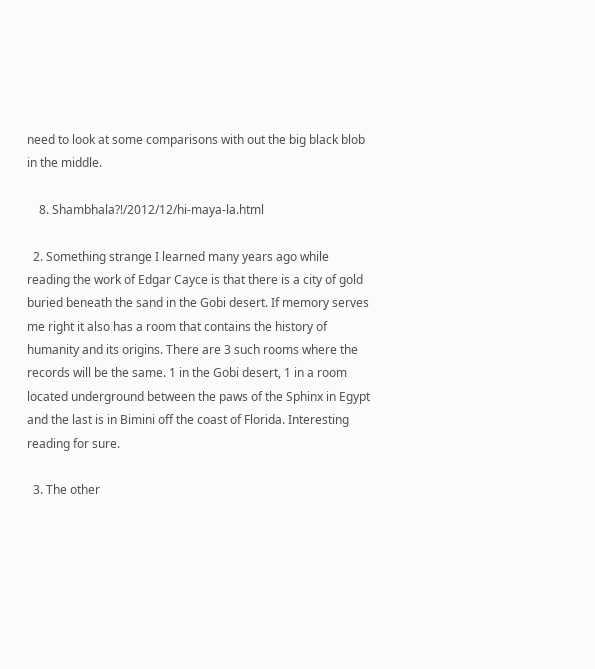need to look at some comparisons with out the big black blob in the middle.

    8. Shambhala?!/2012/12/hi-maya-la.html

  2. Something strange I learned many years ago while reading the work of Edgar Cayce is that there is a city of gold buried beneath the sand in the Gobi desert. If memory serves me right it also has a room that contains the history of humanity and its origins. There are 3 such rooms where the records will be the same. 1 in the Gobi desert, 1 in a room located underground between the paws of the Sphinx in Egypt and the last is in Bimini off the coast of Florida. Interesting reading for sure.

  3. The other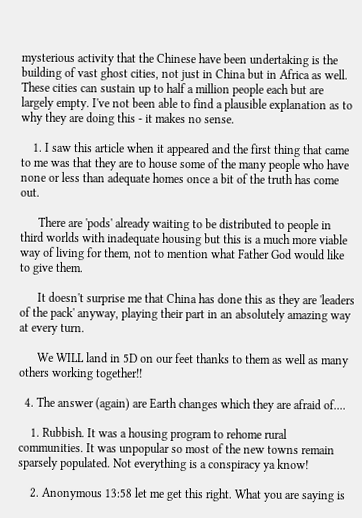mysterious activity that the Chinese have been undertaking is the building of vast ghost cities, not just in China but in Africa as well. These cities can sustain up to half a million people each but are largely empty. I've not been able to find a plausible explanation as to why they are doing this - it makes no sense.

    1. I saw this article when it appeared and the first thing that came to me was that they are to house some of the many people who have none or less than adequate homes once a bit of the truth has come out.

      There are 'pods' already waiting to be distributed to people in third worlds with inadequate housing but this is a much more viable way of living for them, not to mention what Father God would like to give them.

      It doesn't surprise me that China has done this as they are 'leaders of the pack' anyway, playing their part in an absolutely amazing way at every turn.

      We WILL land in 5D on our feet thanks to them as well as many others working together!!

  4. The answer (again) are Earth changes which they are afraid of....

    1. Rubbish. It was a housing program to rehome rural communities. It was unpopular so most of the new towns remain sparsely populated. Not everything is a conspiracy ya know!

    2. Anonymous 13:58 let me get this right. What you are saying is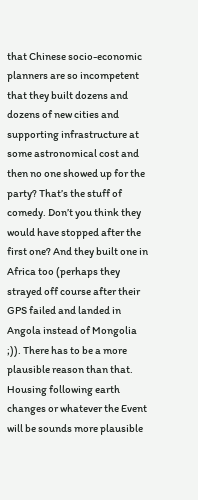that Chinese socio-economic planners are so incompetent that they built dozens and dozens of new cities and supporting infrastructure at some astronomical cost and then no one showed up for the party? That’s the stuff of comedy. Don’t you think they would have stopped after the first one? And they built one in Africa too (perhaps they strayed off course after their GPS failed and landed in Angola instead of Mongolia ;)). There has to be a more plausible reason than that. Housing following earth changes or whatever the Event will be sounds more plausible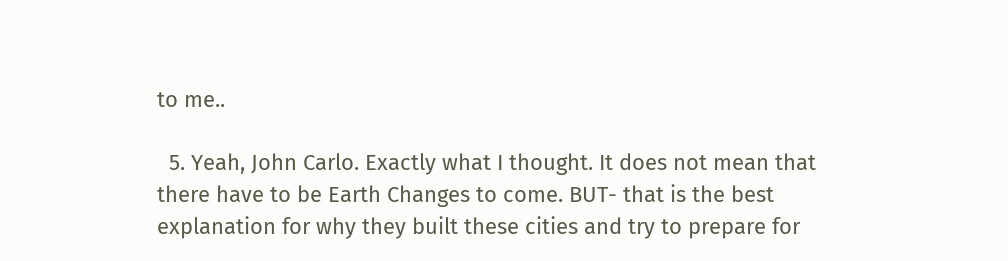to me..

  5. Yeah, John Carlo. Exactly what I thought. It does not mean that there have to be Earth Changes to come. BUT- that is the best explanation for why they built these cities and try to prepare for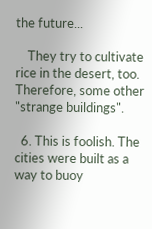the future...

    They try to cultivate rice in the desert, too. Therefore, some other "strange buildings".

  6. This is foolish. The cities were built as a way to buoy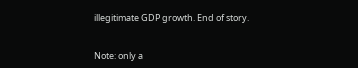illegitimate GDP growth. End of story.


Note: only a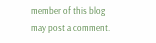member of this blog may post a comment.